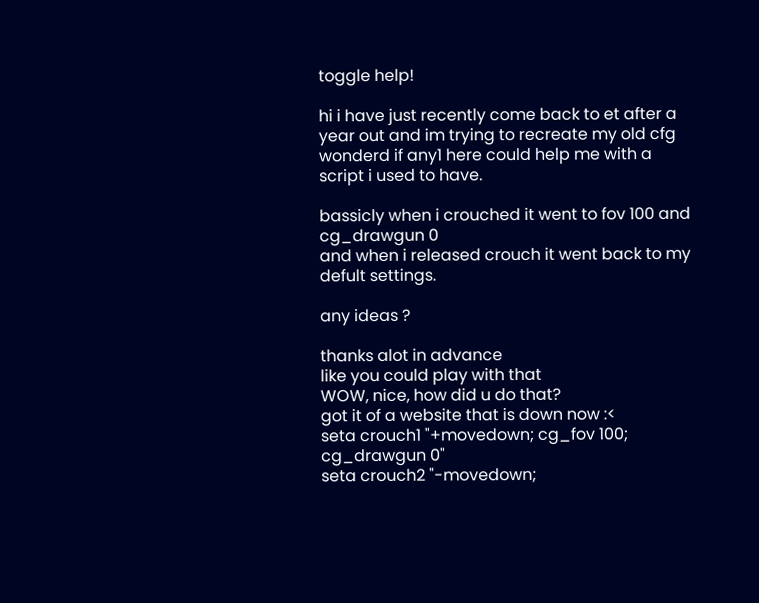toggle help!

hi i have just recently come back to et after a year out and im trying to recreate my old cfg wonderd if any1 here could help me with a script i used to have.

bassicly when i crouched it went to fov 100 and cg_drawgun 0
and when i released crouch it went back to my defult settings.

any ideas ?

thanks alot in advance
like you could play with that
WOW, nice, how did u do that?
got it of a website that is down now :<
seta crouch1 "+movedown; cg_fov 100; cg_drawgun 0"
seta crouch2 "-movedown;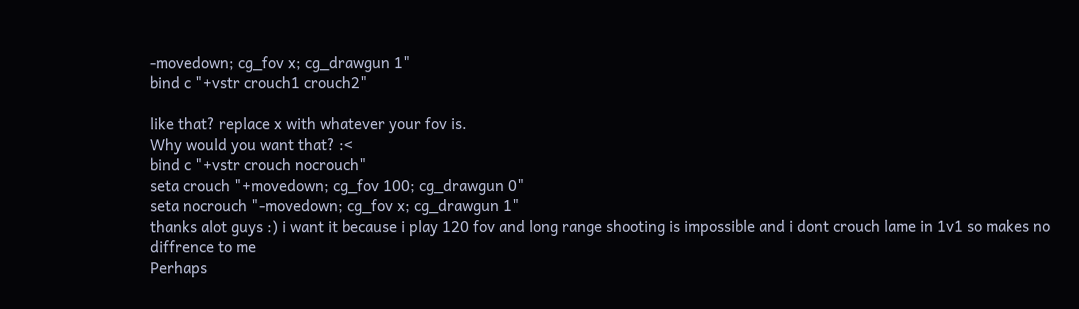-movedown; cg_fov x; cg_drawgun 1"
bind c "+vstr crouch1 crouch2"

like that? replace x with whatever your fov is.
Why would you want that? :<
bind c "+vstr crouch nocrouch"
seta crouch "+movedown; cg_fov 100; cg_drawgun 0"
seta nocrouch "-movedown; cg_fov x; cg_drawgun 1"
thanks alot guys :) i want it because i play 120 fov and long range shooting is impossible and i dont crouch lame in 1v1 so makes no diffrence to me
Perhaps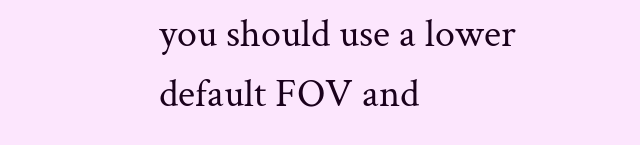you should use a lower default FOV and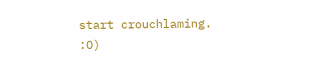start crouchlaming. :O)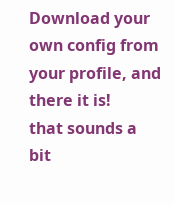Download your own config from your profile, and there it is!
that sounds a bit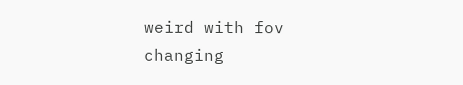weird with fov changing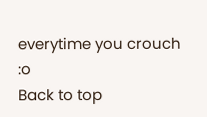everytime you crouch :o
Back to top